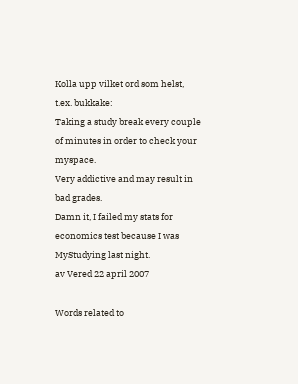Kolla upp vilket ord som helst, t.ex. bukkake:
Taking a study break every couple of minutes in order to check your myspace.
Very addictive and may result in bad grades.
Damn it, I failed my stats for economics test because I was MyStudying last night.
av Vered 22 april 2007

Words related to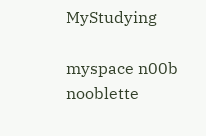MyStudying

myspace n00b nooblette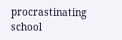procrastinating school